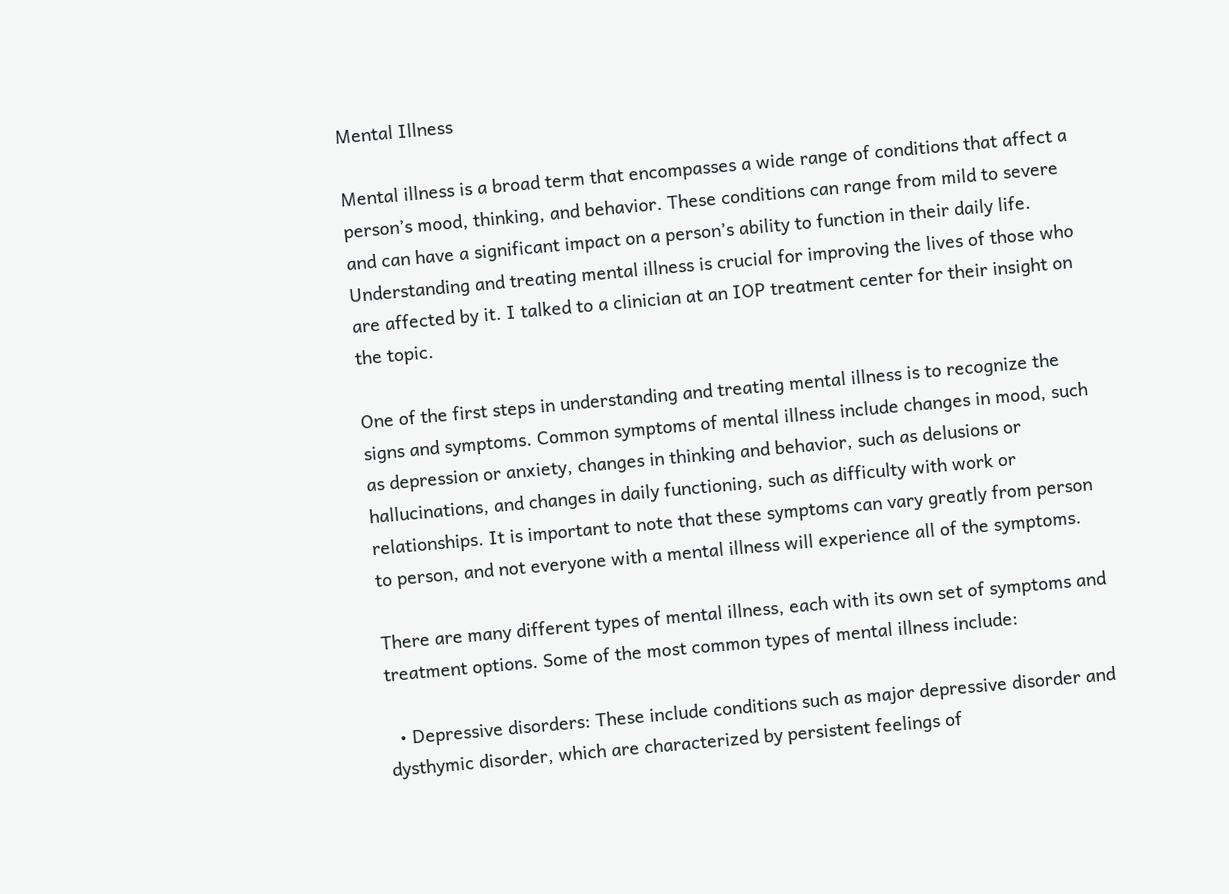Mental Illness

Mental illness is a broad term that encompasses a wide range of conditions that affect a person’s mood, thinking, and behavior. These conditions can range from mild to severe and can have a significant impact on a person’s ability to function in their daily life. Understanding and treating mental illness is crucial for improving the lives of those who are affected by it. I talked to a clinician at an IOP treatment center for their insight on the topic.

One of the first steps in understanding and treating mental illness is to recognize the signs and symptoms. Common symptoms of mental illness include changes in mood, such as depression or anxiety, changes in thinking and behavior, such as delusions or hallucinations, and changes in daily functioning, such as difficulty with work or relationships. It is important to note that these symptoms can vary greatly from person to person, and not everyone with a mental illness will experience all of the symptoms.

There are many different types of mental illness, each with its own set of symptoms and treatment options. Some of the most common types of mental illness include:

  • Depressive disorders: These include conditions such as major depressive disorder and dysthymic disorder, which are characterized by persistent feelings of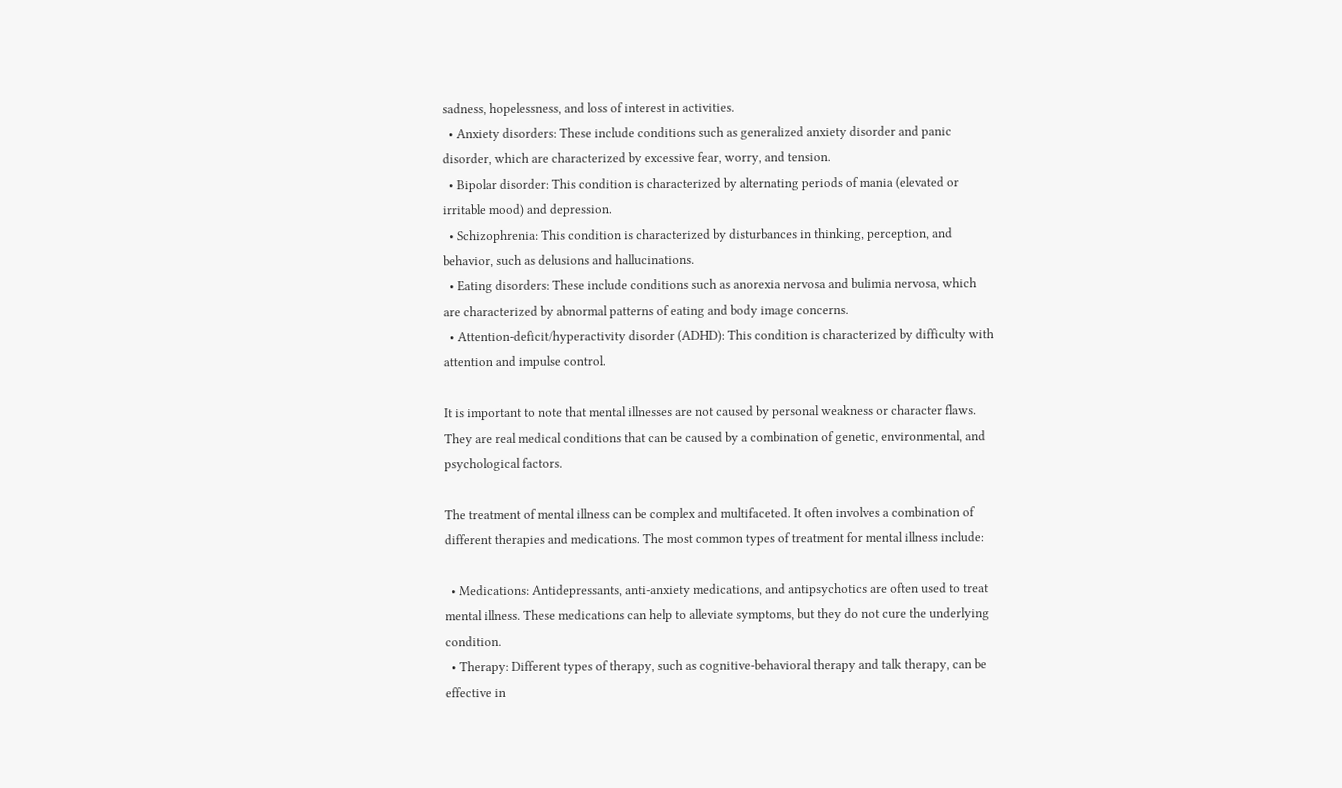sadness, hopelessness, and loss of interest in activities.
  • Anxiety disorders: These include conditions such as generalized anxiety disorder and panic disorder, which are characterized by excessive fear, worry, and tension.
  • Bipolar disorder: This condition is characterized by alternating periods of mania (elevated or irritable mood) and depression.
  • Schizophrenia: This condition is characterized by disturbances in thinking, perception, and behavior, such as delusions and hallucinations.
  • Eating disorders: These include conditions such as anorexia nervosa and bulimia nervosa, which are characterized by abnormal patterns of eating and body image concerns.
  • Attention-deficit/hyperactivity disorder (ADHD): This condition is characterized by difficulty with attention and impulse control.

It is important to note that mental illnesses are not caused by personal weakness or character flaws. They are real medical conditions that can be caused by a combination of genetic, environmental, and psychological factors.

The treatment of mental illness can be complex and multifaceted. It often involves a combination of different therapies and medications. The most common types of treatment for mental illness include:

  • Medications: Antidepressants, anti-anxiety medications, and antipsychotics are often used to treat mental illness. These medications can help to alleviate symptoms, but they do not cure the underlying condition.
  • Therapy: Different types of therapy, such as cognitive-behavioral therapy and talk therapy, can be effective in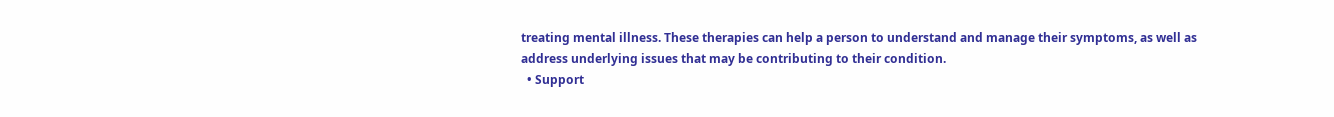treating mental illness. These therapies can help a person to understand and manage their symptoms, as well as address underlying issues that may be contributing to their condition.
  • Support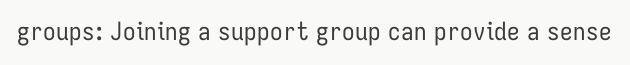groups: Joining a support group can provide a sense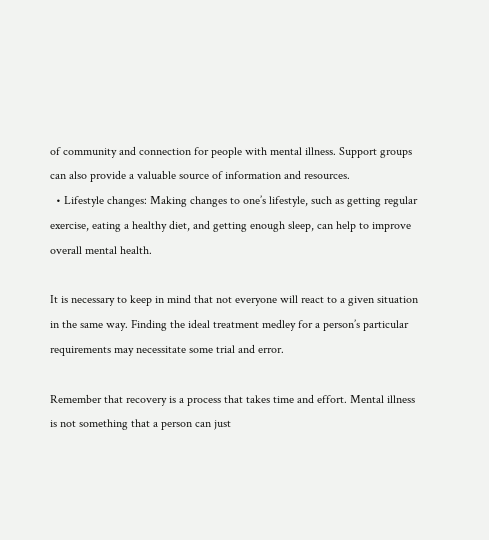of community and connection for people with mental illness. Support groups can also provide a valuable source of information and resources.
  • Lifestyle changes: Making changes to one’s lifestyle, such as getting regular exercise, eating a healthy diet, and getting enough sleep, can help to improve overall mental health.

It is necessary to keep in mind that not everyone will react to a given situation in the same way. Finding the ideal treatment medley for a person’s particular requirements may necessitate some trial and error.

Remember that recovery is a process that takes time and effort. Mental illness is not something that a person can just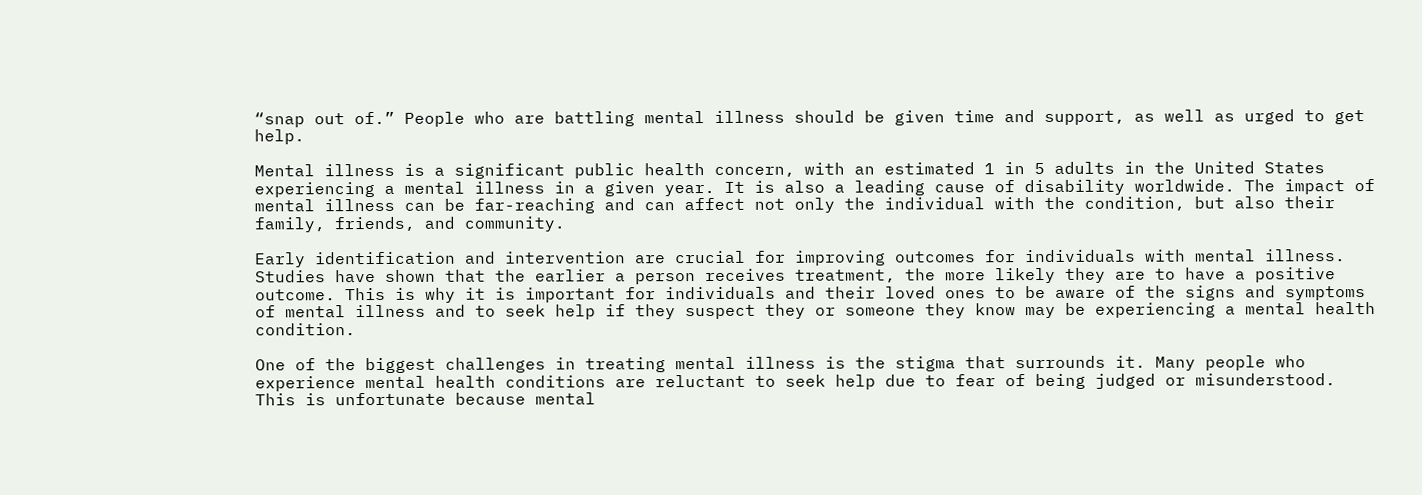“snap out of.” People who are battling mental illness should be given time and support, as well as urged to get help.

Mental illness is a significant public health concern, with an estimated 1 in 5 adults in the United States experiencing a mental illness in a given year. It is also a leading cause of disability worldwide. The impact of mental illness can be far-reaching and can affect not only the individual with the condition, but also their family, friends, and community.

Early identification and intervention are crucial for improving outcomes for individuals with mental illness. Studies have shown that the earlier a person receives treatment, the more likely they are to have a positive outcome. This is why it is important for individuals and their loved ones to be aware of the signs and symptoms of mental illness and to seek help if they suspect they or someone they know may be experiencing a mental health condition.

One of the biggest challenges in treating mental illness is the stigma that surrounds it. Many people who experience mental health conditions are reluctant to seek help due to fear of being judged or misunderstood. This is unfortunate because mental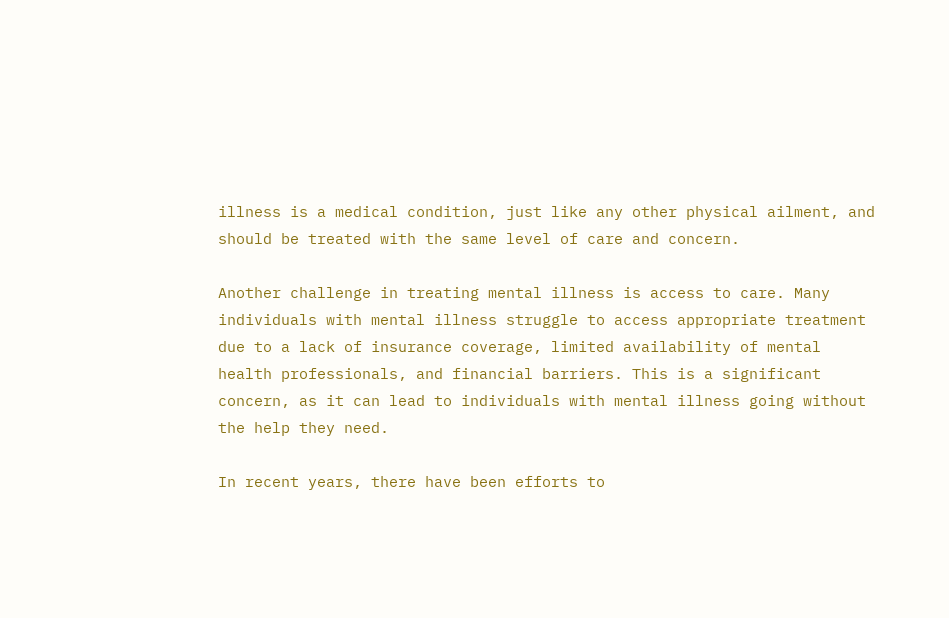illness is a medical condition, just like any other physical ailment, and should be treated with the same level of care and concern.

Another challenge in treating mental illness is access to care. Many individuals with mental illness struggle to access appropriate treatment due to a lack of insurance coverage, limited availability of mental health professionals, and financial barriers. This is a significant concern, as it can lead to individuals with mental illness going without the help they need.

In recent years, there have been efforts to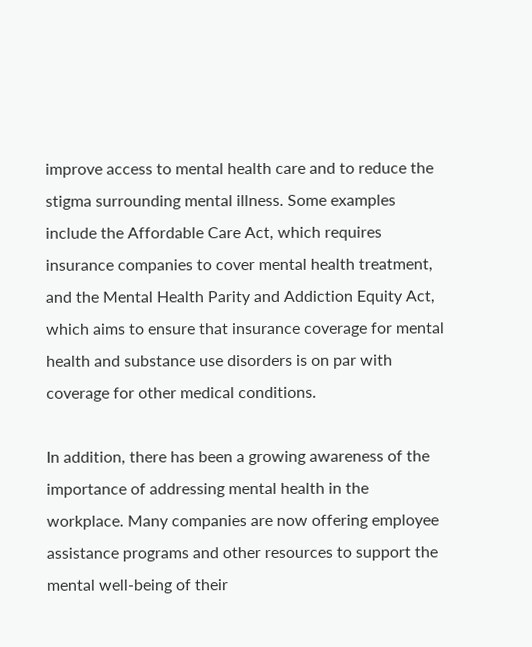improve access to mental health care and to reduce the stigma surrounding mental illness. Some examples include the Affordable Care Act, which requires insurance companies to cover mental health treatment, and the Mental Health Parity and Addiction Equity Act, which aims to ensure that insurance coverage for mental health and substance use disorders is on par with coverage for other medical conditions.

In addition, there has been a growing awareness of the importance of addressing mental health in the workplace. Many companies are now offering employee assistance programs and other resources to support the mental well-being of their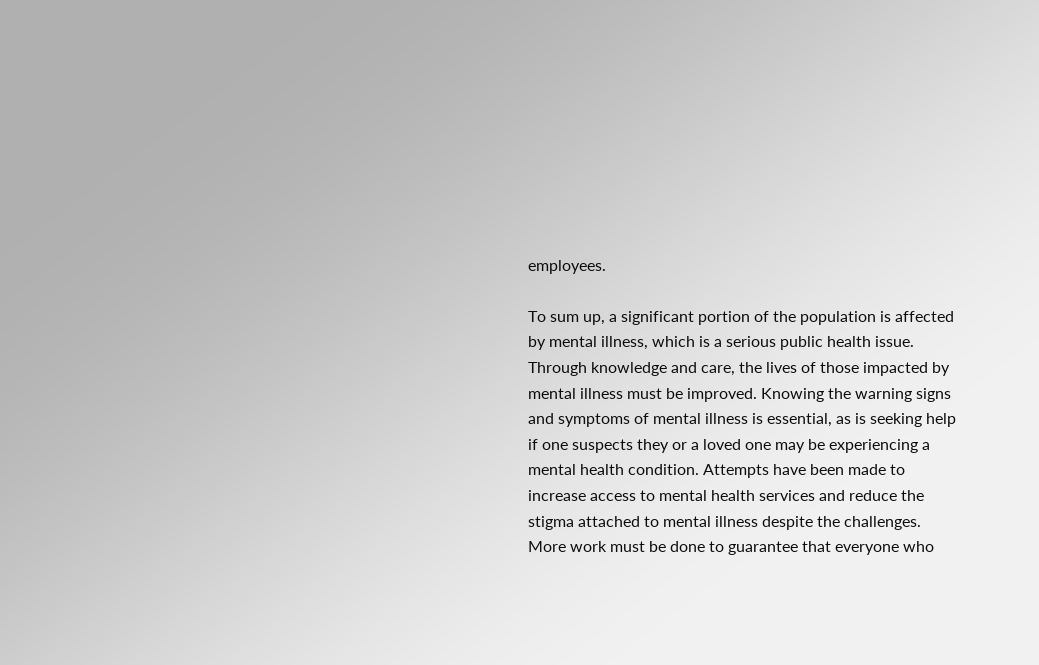employees.

To sum up, a significant portion of the population is affected by mental illness, which is a serious public health issue. Through knowledge and care, the lives of those impacted by mental illness must be improved. Knowing the warning signs and symptoms of mental illness is essential, as is seeking help if one suspects they or a loved one may be experiencing a mental health condition. Attempts have been made to increase access to mental health services and reduce the stigma attached to mental illness despite the challenges. More work must be done to guarantee that everyone who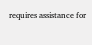requires assistance for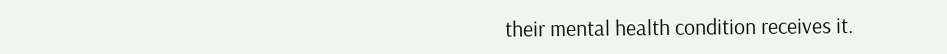their mental health condition receives it.